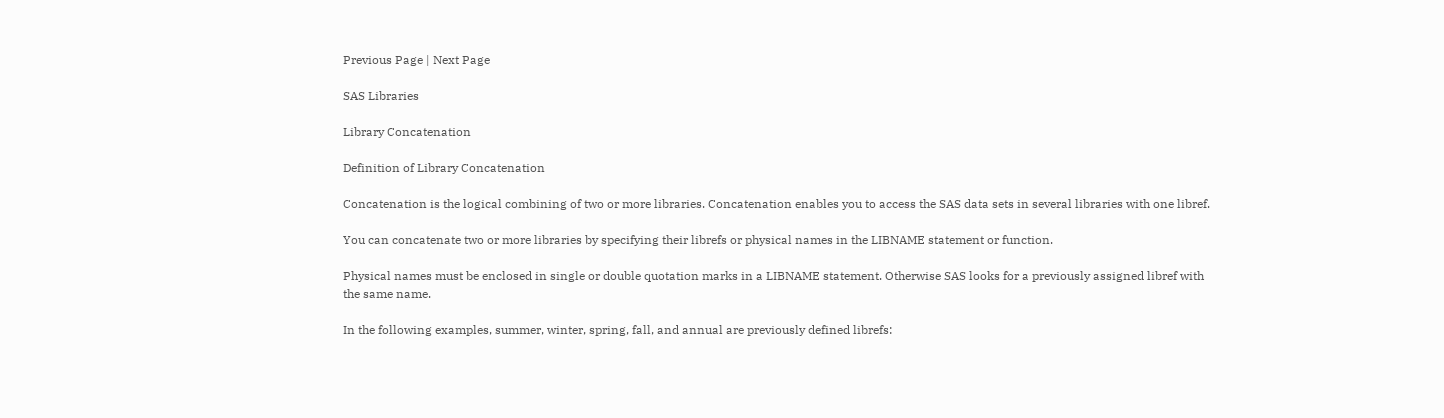Previous Page | Next Page

SAS Libraries

Library Concatenation

Definition of Library Concatenation

Concatenation is the logical combining of two or more libraries. Concatenation enables you to access the SAS data sets in several libraries with one libref.

You can concatenate two or more libraries by specifying their librefs or physical names in the LIBNAME statement or function.

Physical names must be enclosed in single or double quotation marks in a LIBNAME statement. Otherwise SAS looks for a previously assigned libref with the same name.

In the following examples, summer, winter, spring, fall, and annual are previously defined librefs: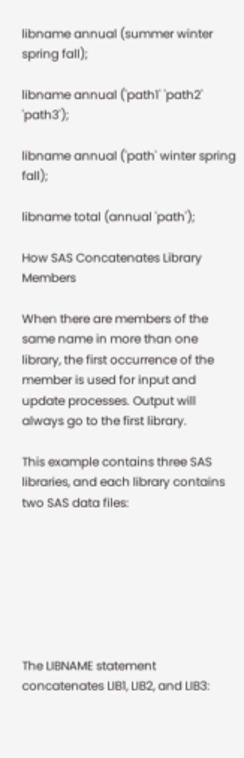libname annual (summer winter spring fall);

libname annual ('path1' 'path2' 'path3');

libname annual ('path' winter spring fall);

libname total (annual 'path');

How SAS Concatenates Library Members

When there are members of the same name in more than one library, the first occurrence of the member is used for input and update processes. Output will always go to the first library.

This example contains three SAS libraries, and each library contains two SAS data files:







The LIBNAME statement concatenates LIB1, LIB2, and LIB3: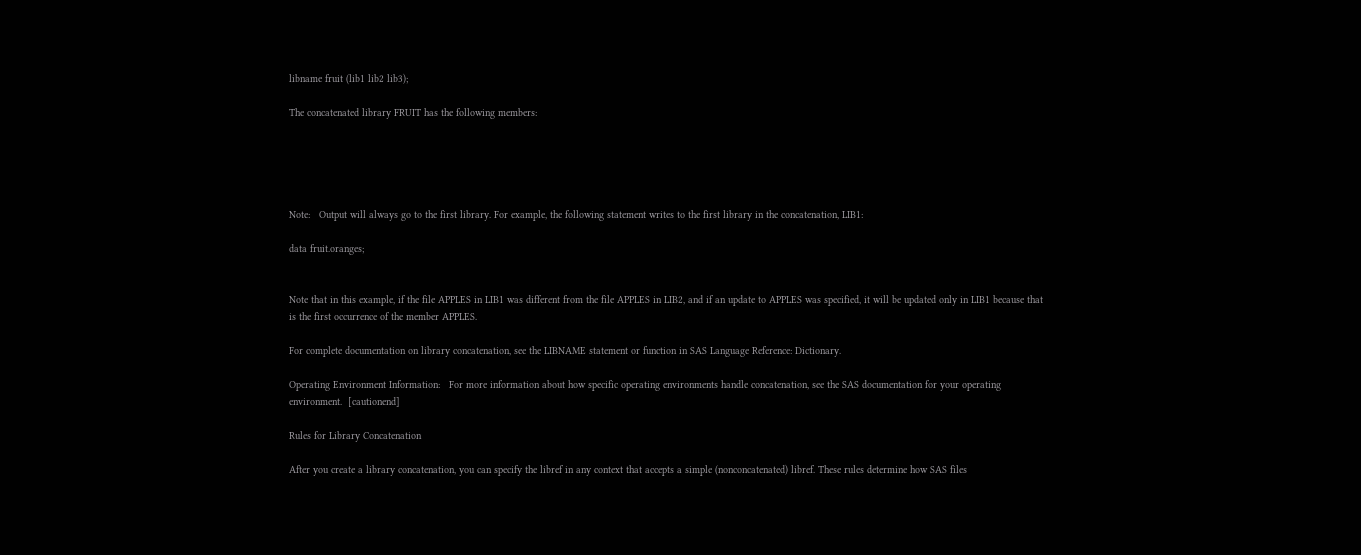libname fruit (lib1 lib2 lib3);

The concatenated library FRUIT has the following members:





Note:   Output will always go to the first library. For example, the following statement writes to the first library in the concatenation, LIB1:

data fruit.oranges;


Note that in this example, if the file APPLES in LIB1 was different from the file APPLES in LIB2, and if an update to APPLES was specified, it will be updated only in LIB1 because that is the first occurrence of the member APPLES.

For complete documentation on library concatenation, see the LIBNAME statement or function in SAS Language Reference: Dictionary.

Operating Environment Information:   For more information about how specific operating environments handle concatenation, see the SAS documentation for your operating environment.  [cautionend]

Rules for Library Concatenation

After you create a library concatenation, you can specify the libref in any context that accepts a simple (nonconcatenated) libref. These rules determine how SAS files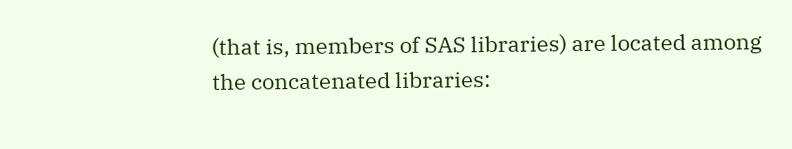(that is, members of SAS libraries) are located among the concatenated libraries: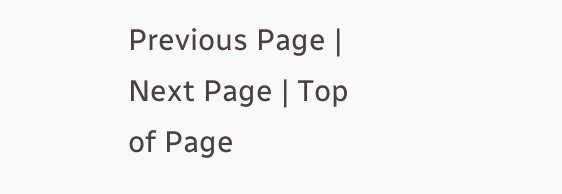Previous Page | Next Page | Top of Page